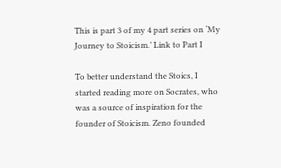This is part 3 of my 4 part series on ‘My Journey to Stoicism.’ Link to Part I

To better understand the Stoics, I started reading more on Socrates, who was a source of inspiration for the founder of Stoicism. Zeno founded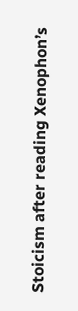Stoicism after reading Xenophon’s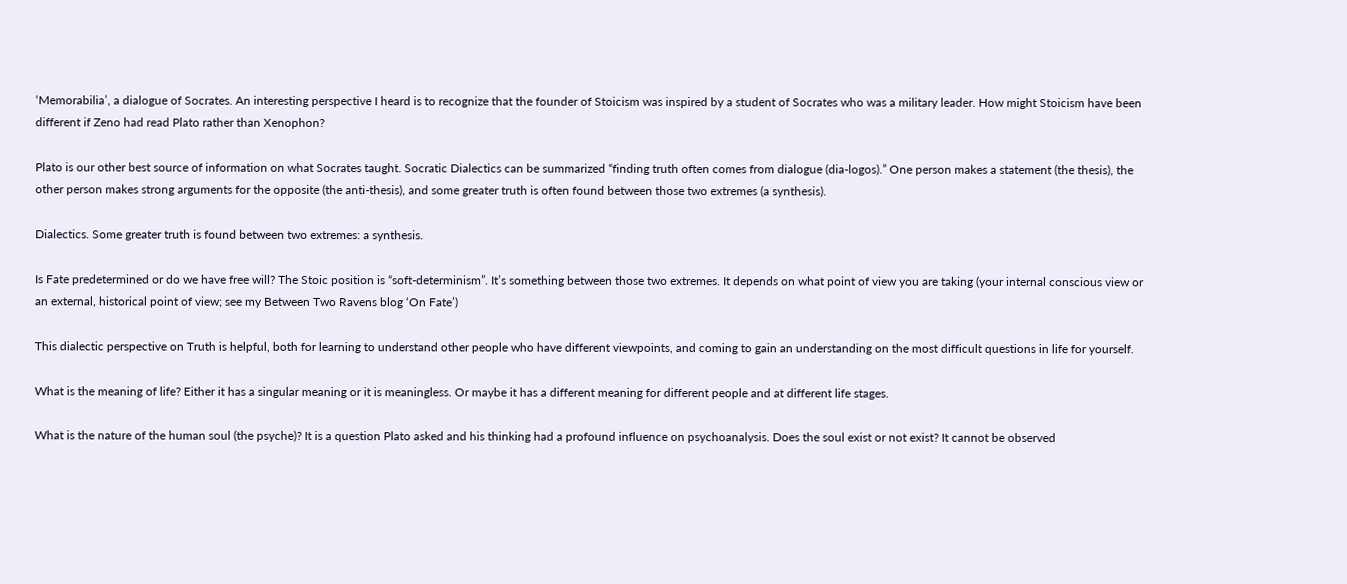‘Memorabilia’, a dialogue of Socrates. An interesting perspective I heard is to recognize that the founder of Stoicism was inspired by a student of Socrates who was a military leader. How might Stoicism have been different if Zeno had read Plato rather than Xenophon?

Plato is our other best source of information on what Socrates taught. Socratic Dialectics can be summarized “finding truth often comes from dialogue (dia-logos).” One person makes a statement (the thesis), the other person makes strong arguments for the opposite (the anti-thesis), and some greater truth is often found between those two extremes (a synthesis).

Dialectics. Some greater truth is found between two extremes: a synthesis.

Is Fate predetermined or do we have free will? The Stoic position is “soft-determinism”. It’s something between those two extremes. It depends on what point of view you are taking (your internal conscious view or an external, historical point of view; see my Between Two Ravens blog ‘On Fate’)

This dialectic perspective on Truth is helpful, both for learning to understand other people who have different viewpoints, and coming to gain an understanding on the most difficult questions in life for yourself.

What is the meaning of life? Either it has a singular meaning or it is meaningless. Or maybe it has a different meaning for different people and at different life stages.

What is the nature of the human soul (the psyche)? It is a question Plato asked and his thinking had a profound influence on psychoanalysis. Does the soul exist or not exist? It cannot be observed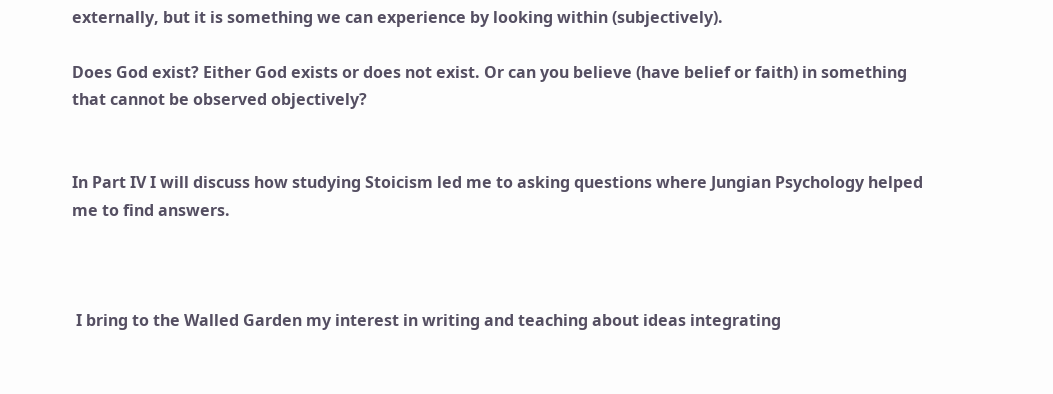externally, but it is something we can experience by looking within (subjectively).

Does God exist? Either God exists or does not exist. Or can you believe (have belief or faith) in something that cannot be observed objectively?


In Part IV I will discuss how studying Stoicism led me to asking questions where Jungian Psychology helped me to find answers.



 I bring to the Walled Garden my interest in writing and teaching about ideas integrating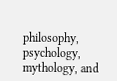philosophy, psychology, mythology, and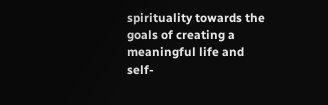spirituality towards the goals of creating a meaningful life and self-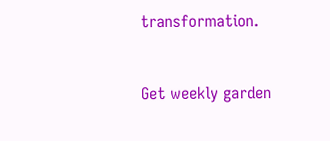transformation.



Get weekly garden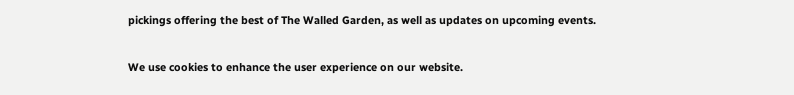pickings offering the best of The Walled Garden, as well as updates on upcoming events.

We use cookies to enhance the user experience on our website.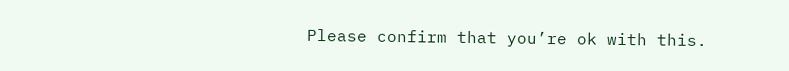Please confirm that you’re ok with this.